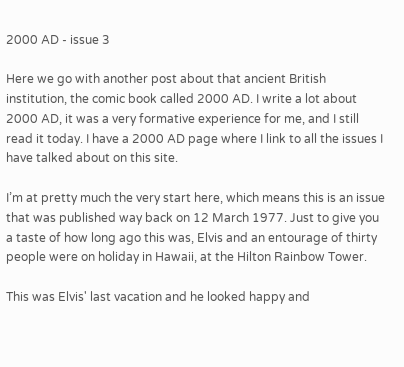2000 AD - issue 3

Here we go with another post about that ancient British institution, the comic book called 2000 AD. I write a lot about 2000 AD, it was a very formative experience for me, and I still read it today. I have a 2000 AD page where I link to all the issues I have talked about on this site.

I’m at pretty much the very start here, which means this is an issue that was published way back on 12 March 1977. Just to give you a taste of how long ago this was, Elvis and an entourage of thirty people were on holiday in Hawaii, at the Hilton Rainbow Tower.

This was Elvis' last vacation and he looked happy and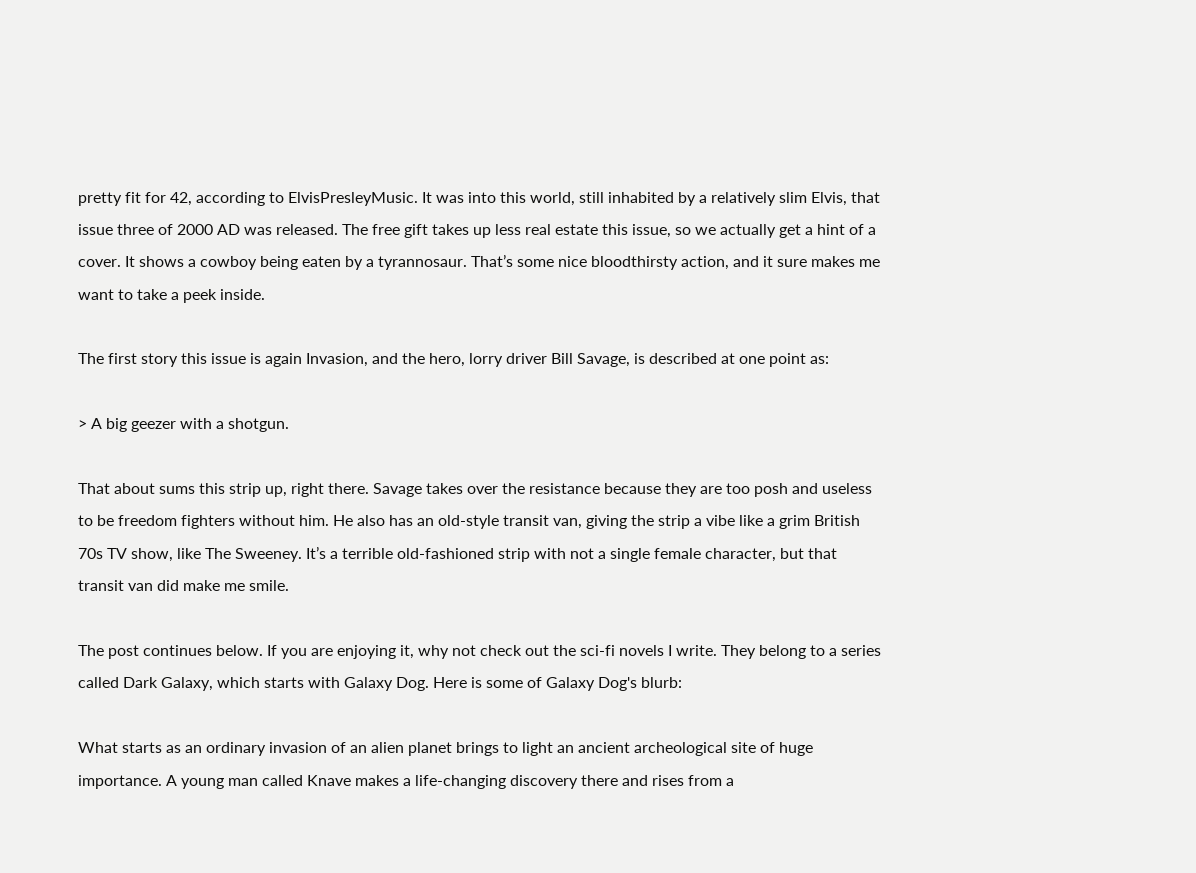pretty fit for 42, according to ElvisPresleyMusic. It was into this world, still inhabited by a relatively slim Elvis, that issue three of 2000 AD was released. The free gift takes up less real estate this issue, so we actually get a hint of a cover. It shows a cowboy being eaten by a tyrannosaur. That’s some nice bloodthirsty action, and it sure makes me want to take a peek inside.

The first story this issue is again Invasion, and the hero, lorry driver Bill Savage, is described at one point as:

> A big geezer with a shotgun.

That about sums this strip up, right there. Savage takes over the resistance because they are too posh and useless to be freedom fighters without him. He also has an old-style transit van, giving the strip a vibe like a grim British 70s TV show, like The Sweeney. It’s a terrible old-fashioned strip with not a single female character, but that transit van did make me smile.

The post continues below. If you are enjoying it, why not check out the sci-fi novels I write. They belong to a series called Dark Galaxy, which starts with Galaxy Dog. Here is some of Galaxy Dog's blurb:

What starts as an ordinary invasion of an alien planet brings to light an ancient archeological site of huge importance. A young man called Knave makes a life-changing discovery there and rises from a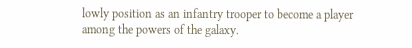lowly position as an infantry trooper to become a player among the powers of the galaxy.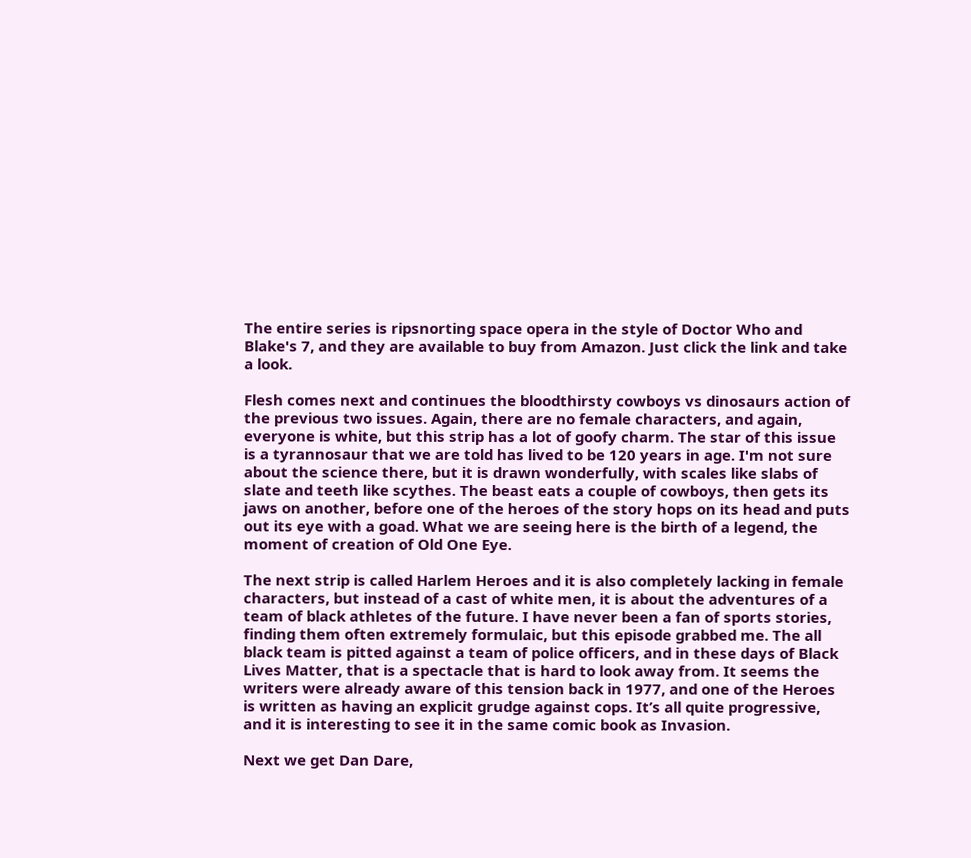The entire series is ripsnorting space opera in the style of Doctor Who and Blake's 7, and they are available to buy from Amazon. Just click the link and take a look.

Flesh comes next and continues the bloodthirsty cowboys vs dinosaurs action of the previous two issues. Again, there are no female characters, and again, everyone is white, but this strip has a lot of goofy charm. The star of this issue is a tyrannosaur that we are told has lived to be 120 years in age. I'm not sure about the science there, but it is drawn wonderfully, with scales like slabs of slate and teeth like scythes. The beast eats a couple of cowboys, then gets its jaws on another, before one of the heroes of the story hops on its head and puts out its eye with a goad. What we are seeing here is the birth of a legend, the moment of creation of Old One Eye.

The next strip is called Harlem Heroes and it is also completely lacking in female characters, but instead of a cast of white men, it is about the adventures of a team of black athletes of the future. I have never been a fan of sports stories, finding them often extremely formulaic, but this episode grabbed me. The all black team is pitted against a team of police officers, and in these days of Black Lives Matter, that is a spectacle that is hard to look away from. It seems the writers were already aware of this tension back in 1977, and one of the Heroes is written as having an explicit grudge against cops. It’s all quite progressive, and it is interesting to see it in the same comic book as Invasion.

Next we get Dan Dare,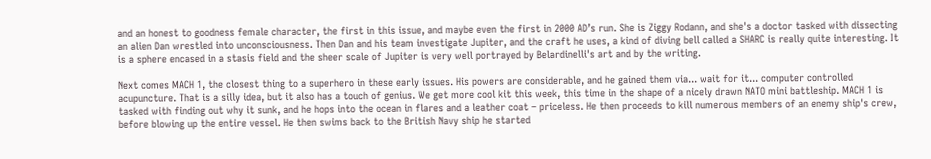and an honest to goodness female character, the first in this issue, and maybe even the first in 2000 AD’s run. She is Ziggy Rodann, and she's a doctor tasked with dissecting an alien Dan wrestled into unconsciousness. Then Dan and his team investigate Jupiter, and the craft he uses, a kind of diving bell called a SHARC is really quite interesting. It is a sphere encased in a stasis field and the sheer scale of Jupiter is very well portrayed by Belardinelli's art and by the writing.

Next comes MACH 1, the closest thing to a superhero in these early issues. His powers are considerable, and he gained them via... wait for it... computer controlled acupuncture. That is a silly idea, but it also has a touch of genius. We get more cool kit this week, this time in the shape of a nicely drawn NATO mini battleship. MACH 1 is tasked with finding out why it sunk, and he hops into the ocean in flares and a leather coat – priceless. He then proceeds to kill numerous members of an enemy ship's crew, before blowing up the entire vessel. He then swims back to the British Navy ship he started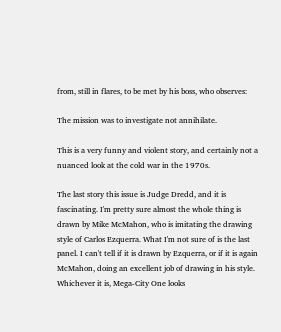from, still in flares, to be met by his boss, who observes:

The mission was to investigate not annihilate.

This is a very funny and violent story, and certainly not a nuanced look at the cold war in the 1970s.

The last story this issue is Judge Dredd, and it is fascinating. I'm pretty sure almost the whole thing is drawn by Mike McMahon, who is imitating the drawing style of Carlos Ezquerra. What I'm not sure of is the last panel. I can't tell if it is drawn by Ezquerra, or if it is again McMahon, doing an excellent job of drawing in his style. Whichever it is, Mega-City One looks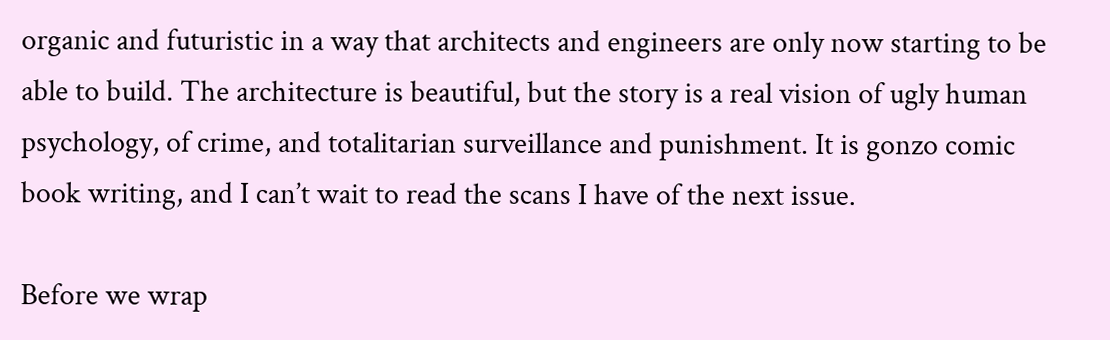organic and futuristic in a way that architects and engineers are only now starting to be able to build. The architecture is beautiful, but the story is a real vision of ugly human psychology, of crime, and totalitarian surveillance and punishment. It is gonzo comic book writing, and I can’t wait to read the scans I have of the next issue.

Before we wrap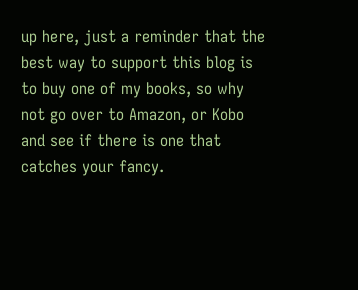up here, just a reminder that the best way to support this blog is to buy one of my books, so why not go over to Amazon, or Kobo and see if there is one that catches your fancy.